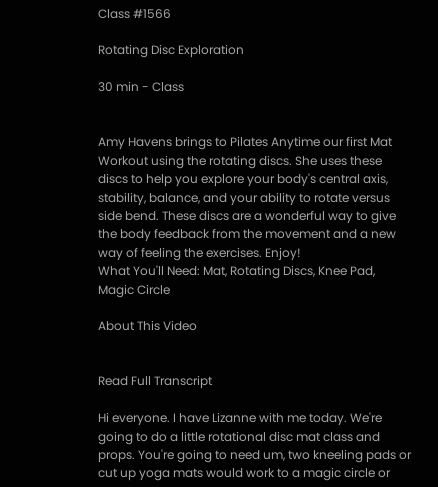Class #1566

Rotating Disc Exploration

30 min - Class


Amy Havens brings to Pilates Anytime our first Mat Workout using the rotating discs. She uses these discs to help you explore your body's central axis, stability, balance, and your ability to rotate versus side bend. These discs are a wonderful way to give the body feedback from the movement and a new way of feeling the exercises. Enjoy!
What You'll Need: Mat, Rotating Discs, Knee Pad, Magic Circle

About This Video


Read Full Transcript

Hi everyone. I have Lizanne with me today. We're going to do a little rotational disc mat class and props. You're going to need um, two kneeling pads or cut up yoga mats would work to a magic circle or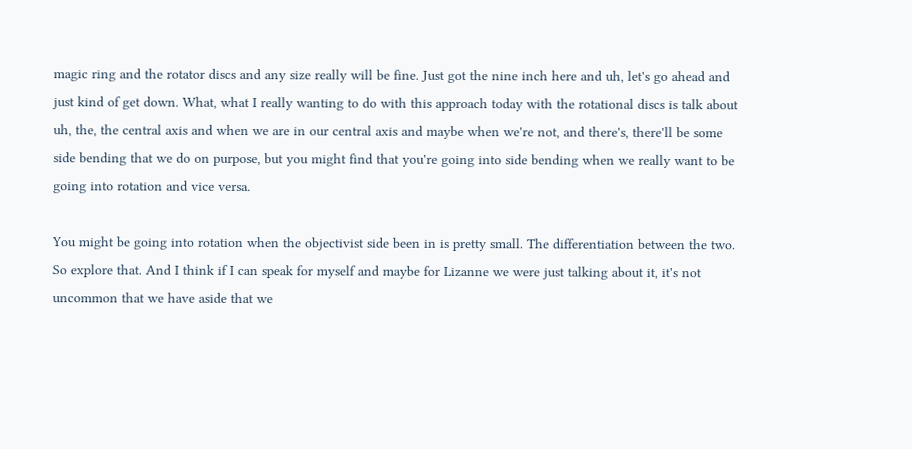magic ring and the rotator discs and any size really will be fine. Just got the nine inch here and uh, let's go ahead and just kind of get down. What, what I really wanting to do with this approach today with the rotational discs is talk about uh, the, the central axis and when we are in our central axis and maybe when we're not, and there's, there'll be some side bending that we do on purpose, but you might find that you're going into side bending when we really want to be going into rotation and vice versa.

You might be going into rotation when the objectivist side been in is pretty small. The differentiation between the two. So explore that. And I think if I can speak for myself and maybe for Lizanne we were just talking about it, it's not uncommon that we have aside that we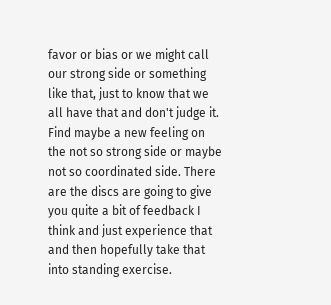favor or bias or we might call our strong side or something like that, just to know that we all have that and don't judge it. Find maybe a new feeling on the not so strong side or maybe not so coordinated side. There are the discs are going to give you quite a bit of feedback I think and just experience that and then hopefully take that into standing exercise.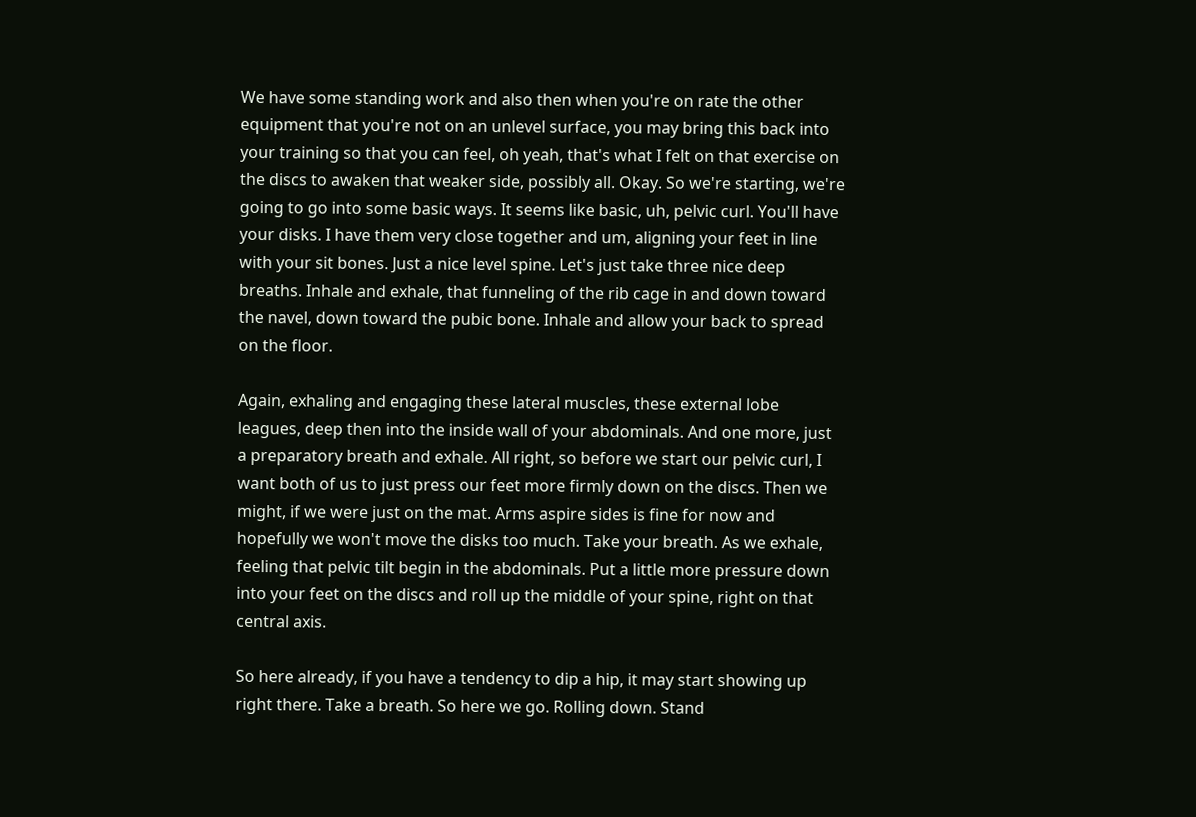We have some standing work and also then when you're on rate the other equipment that you're not on an unlevel surface, you may bring this back into your training so that you can feel, oh yeah, that's what I felt on that exercise on the discs to awaken that weaker side, possibly all. Okay. So we're starting, we're going to go into some basic ways. It seems like basic, uh, pelvic curl. You'll have your disks. I have them very close together and um, aligning your feet in line with your sit bones. Just a nice level spine. Let's just take three nice deep breaths. Inhale and exhale, that funneling of the rib cage in and down toward the navel, down toward the pubic bone. Inhale and allow your back to spread on the floor.

Again, exhaling and engaging these lateral muscles, these external lobe leagues, deep then into the inside wall of your abdominals. And one more, just a preparatory breath and exhale. All right, so before we start our pelvic curl, I want both of us to just press our feet more firmly down on the discs. Then we might, if we were just on the mat. Arms aspire sides is fine for now and hopefully we won't move the disks too much. Take your breath. As we exhale, feeling that pelvic tilt begin in the abdominals. Put a little more pressure down into your feet on the discs and roll up the middle of your spine, right on that central axis.

So here already, if you have a tendency to dip a hip, it may start showing up right there. Take a breath. So here we go. Rolling down. Stand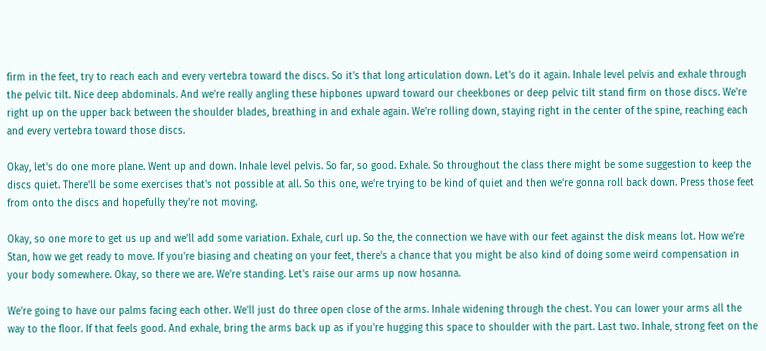firm in the feet, try to reach each and every vertebra toward the discs. So it's that long articulation down. Let's do it again. Inhale level pelvis and exhale through the pelvic tilt. Nice deep abdominals. And we're really angling these hipbones upward toward our cheekbones or deep pelvic tilt stand firm on those discs. We're right up on the upper back between the shoulder blades, breathing in and exhale again. We're rolling down, staying right in the center of the spine, reaching each and every vertebra toward those discs.

Okay, let's do one more plane. Went up and down. Inhale level pelvis. So far, so good. Exhale. So throughout the class there might be some suggestion to keep the discs quiet. There'll be some exercises that's not possible at all. So this one, we're trying to be kind of quiet and then we're gonna roll back down. Press those feet from onto the discs and hopefully they're not moving.

Okay, so one more to get us up and we'll add some variation. Exhale, curl up. So the, the connection we have with our feet against the disk means lot. How we're Stan, how we get ready to move. If you're biasing and cheating on your feet, there's a chance that you might be also kind of doing some weird compensation in your body somewhere. Okay, so there we are. We're standing. Let's raise our arms up now hosanna.

We're going to have our palms facing each other. We'll just do three open close of the arms. Inhale widening through the chest. You can lower your arms all the way to the floor. If that feels good. And exhale, bring the arms back up as if you're hugging this space to shoulder with the part. Last two. Inhale, strong feet on the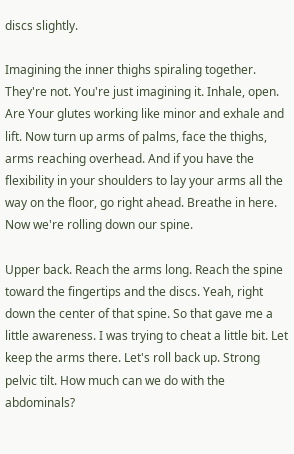discs slightly.

Imagining the inner thighs spiraling together. They're not. You're just imagining it. Inhale, open. Are Your glutes working like minor and exhale and lift. Now turn up arms of palms, face the thighs, arms reaching overhead. And if you have the flexibility in your shoulders to lay your arms all the way on the floor, go right ahead. Breathe in here. Now we're rolling down our spine.

Upper back. Reach the arms long. Reach the spine toward the fingertips and the discs. Yeah, right down the center of that spine. So that gave me a little awareness. I was trying to cheat a little bit. Let keep the arms there. Let's roll back up. Strong pelvic tilt. How much can we do with the abdominals?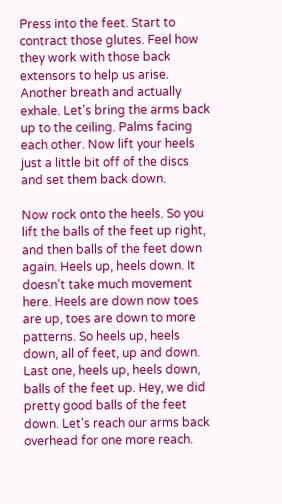Press into the feet. Start to contract those glutes. Feel how they work with those back extensors to help us arise. Another breath and actually exhale. Let's bring the arms back up to the ceiling. Palms facing each other. Now lift your heels just a little bit off of the discs and set them back down.

Now rock onto the heels. So you lift the balls of the feet up right, and then balls of the feet down again. Heels up, heels down. It doesn't take much movement here. Heels are down now toes are up, toes are down to more patterns. So heels up, heels down, all of feet, up and down. Last one, heels up, heels down, balls of the feet up. Hey, we did pretty good balls of the feet down. Let's reach our arms back overhead for one more reach.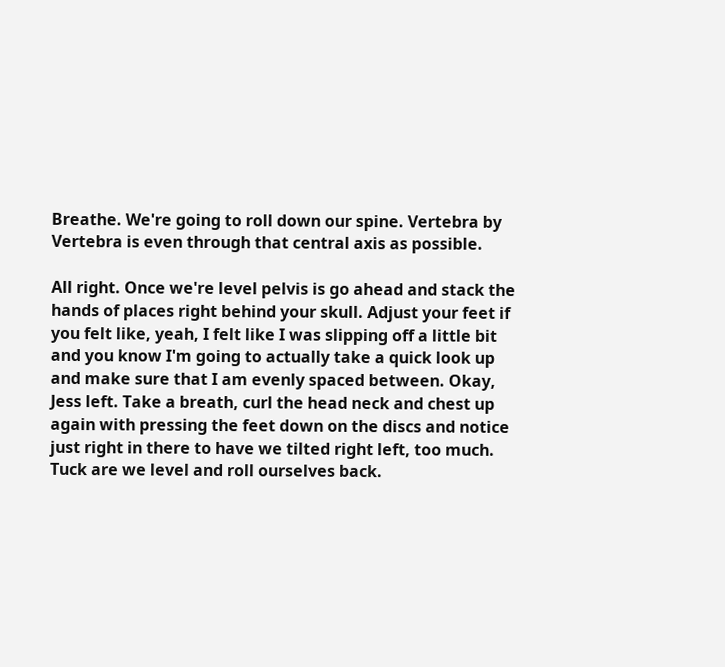Breathe. We're going to roll down our spine. Vertebra by Vertebra is even through that central axis as possible.

All right. Once we're level pelvis is go ahead and stack the hands of places right behind your skull. Adjust your feet if you felt like, yeah, I felt like I was slipping off a little bit and you know I'm going to actually take a quick look up and make sure that I am evenly spaced between. Okay, Jess left. Take a breath, curl the head neck and chest up again with pressing the feet down on the discs and notice just right in there to have we tilted right left, too much. Tuck are we level and roll ourselves back.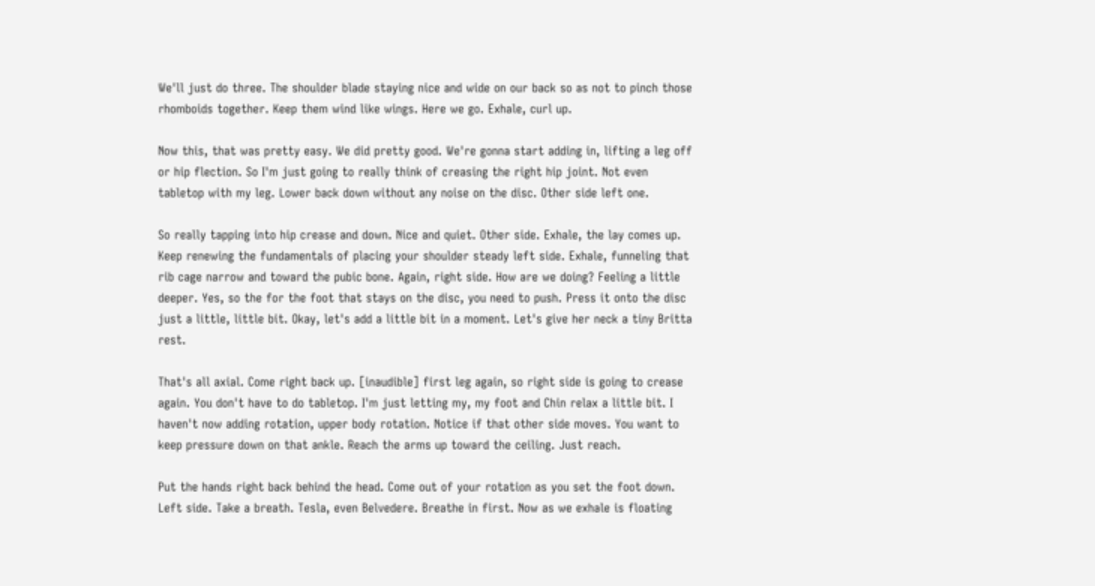We'll just do three. The shoulder blade staying nice and wide on our back so as not to pinch those rhomboids together. Keep them wind like wings. Here we go. Exhale, curl up.

Now this, that was pretty easy. We did pretty good. We're gonna start adding in, lifting a leg off or hip flection. So I'm just going to really think of creasing the right hip joint. Not even tabletop with my leg. Lower back down without any noise on the disc. Other side left one.

So really tapping into hip crease and down. Nice and quiet. Other side. Exhale, the lay comes up. Keep renewing the fundamentals of placing your shoulder steady left side. Exhale, funneling that rib cage narrow and toward the pubic bone. Again, right side. How are we doing? Feeling a little deeper. Yes, so the for the foot that stays on the disc, you need to push. Press it onto the disc just a little, little bit. Okay, let's add a little bit in a moment. Let's give her neck a tiny Britta rest.

That's all axial. Come right back up. [inaudible] first leg again, so right side is going to crease again. You don't have to do tabletop. I'm just letting my, my foot and Chin relax a little bit. I haven't now adding rotation, upper body rotation. Notice if that other side moves. You want to keep pressure down on that ankle. Reach the arms up toward the ceiling. Just reach.

Put the hands right back behind the head. Come out of your rotation as you set the foot down. Left side. Take a breath. Tesla, even Belvedere. Breathe in first. Now as we exhale is floating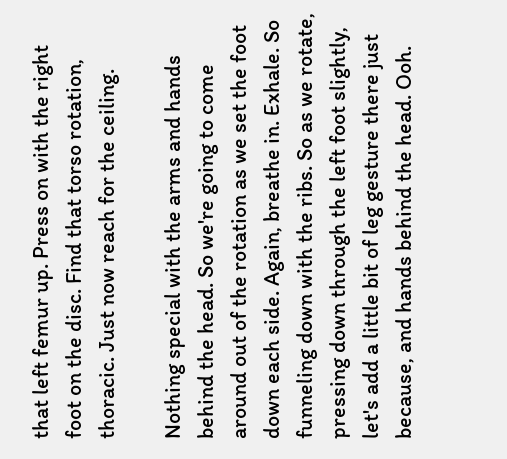that left femur up. Press on with the right foot on the disc. Find that torso rotation, thoracic. Just now reach for the ceiling.

Nothing special with the arms and hands behind the head. So we're going to come around out of the rotation as we set the foot down each side. Again, breathe in. Exhale. So funneling down with the ribs. So as we rotate, pressing down through the left foot slightly, let's add a little bit of leg gesture there just because, and hands behind the head. Ooh.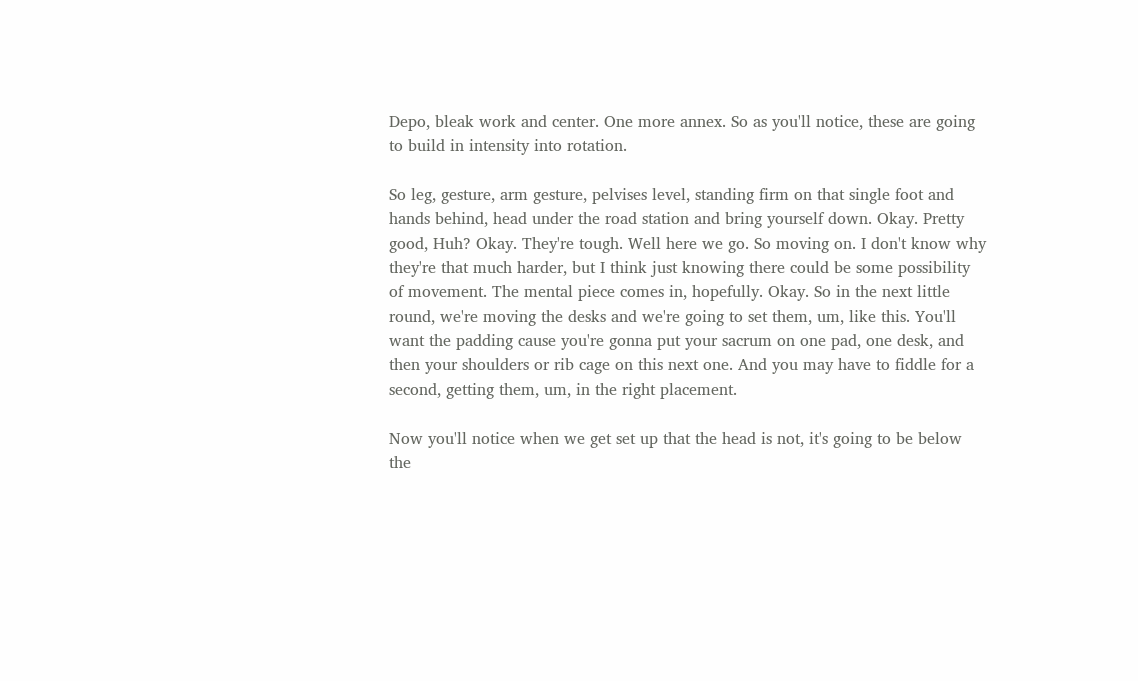Depo, bleak work and center. One more annex. So as you'll notice, these are going to build in intensity into rotation.

So leg, gesture, arm gesture, pelvises level, standing firm on that single foot and hands behind, head under the road station and bring yourself down. Okay. Pretty good, Huh? Okay. They're tough. Well here we go. So moving on. I don't know why they're that much harder, but I think just knowing there could be some possibility of movement. The mental piece comes in, hopefully. Okay. So in the next little round, we're moving the desks and we're going to set them, um, like this. You'll want the padding cause you're gonna put your sacrum on one pad, one desk, and then your shoulders or rib cage on this next one. And you may have to fiddle for a second, getting them, um, in the right placement.

Now you'll notice when we get set up that the head is not, it's going to be below the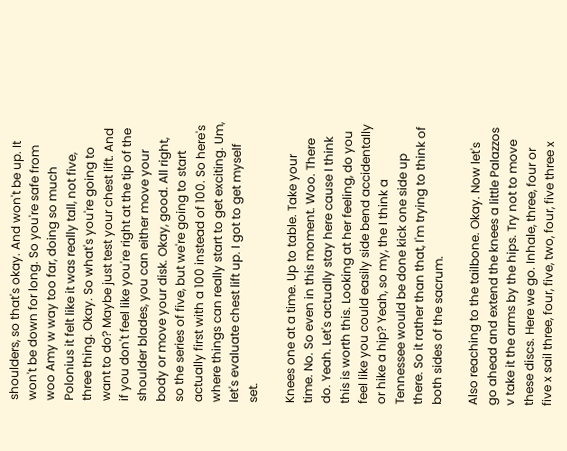shoulders, so that's okay. And won't be up. It won't be down for long. So you're safe from woo Amy w way too far, doing so much Polonius it felt like it was really tall, not five, three thing. Okay. So what's you're going to want to do? Maybe just test your chest lift. And if you don't feel like you're right at the tip of the shoulder blades, you can either move your body or move your disk. Okay, good. All right, so the series of five, but we're going to start actually first with a 100 instead of 100. So here's where things can really start to get exciting. Um, let's evaluate chest lift up. I got to get myself set.

Knees one at a time. Up to table. Take your time. No. So even in this moment. Woo. There do. Yeah. Let's actually stay here cause I think this is worth this. Looking at her feeling, do you feel like you could easily side bend accidentally or hike a hip? Yeah, so my, the I think a Tennessee would be done kick one side up there. So it rather than that, I'm trying to think of both sides of the sacrum.

Also reaching to the tailbone. Okay. Now let's go ahead and extend the knees a little Palazzos v take it the arms by the hips. Try not to move these discs. Here we go. Inhale, three, four or five x sail three, four, five, two, four, five three x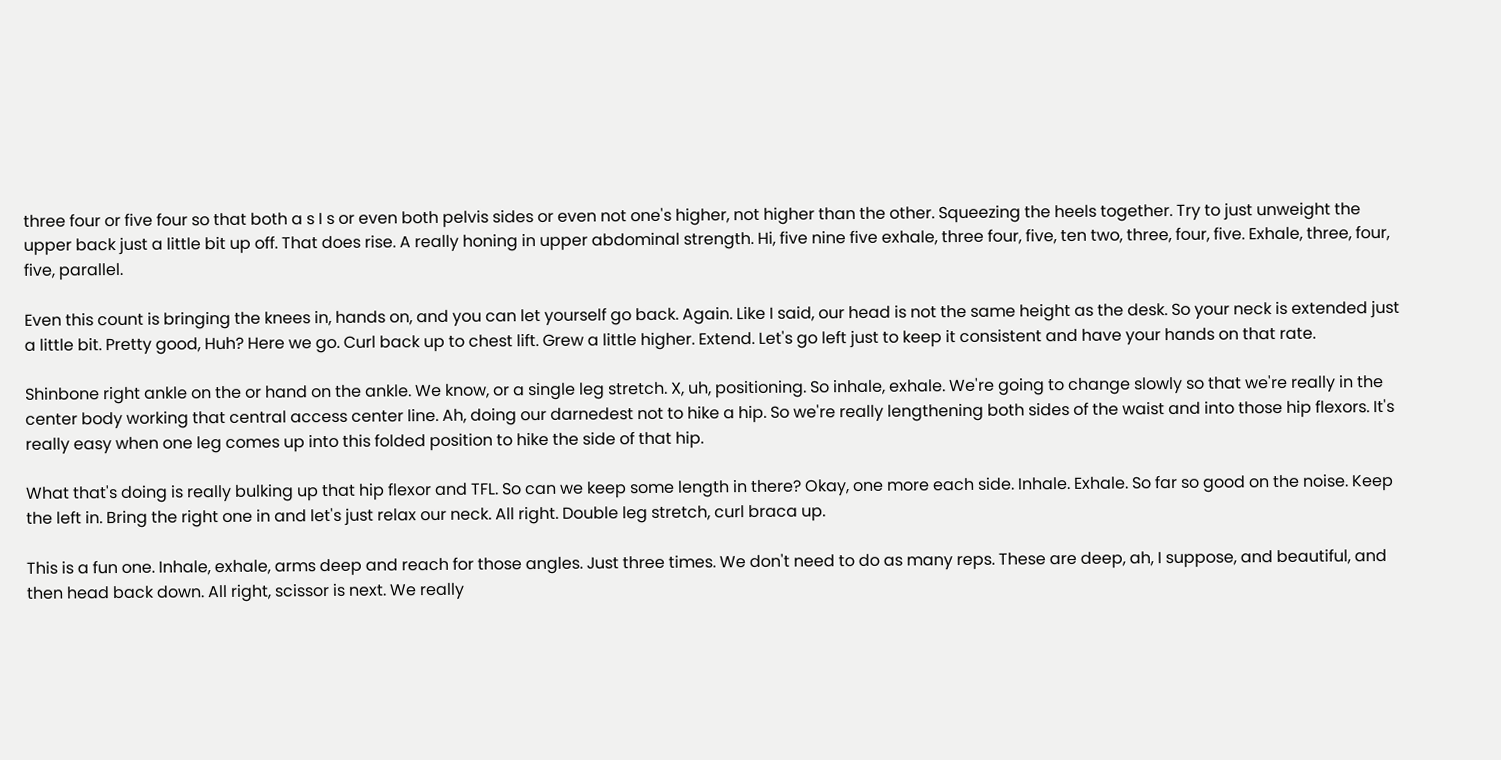three four or five four so that both a s I s or even both pelvis sides or even not one's higher, not higher than the other. Squeezing the heels together. Try to just unweight the upper back just a little bit up off. That does rise. A really honing in upper abdominal strength. Hi, five nine five exhale, three four, five, ten two, three, four, five. Exhale, three, four, five, parallel.

Even this count is bringing the knees in, hands on, and you can let yourself go back. Again. Like I said, our head is not the same height as the desk. So your neck is extended just a little bit. Pretty good, Huh? Here we go. Curl back up to chest lift. Grew a little higher. Extend. Let's go left just to keep it consistent and have your hands on that rate.

Shinbone right ankle on the or hand on the ankle. We know, or a single leg stretch. X, uh, positioning. So inhale, exhale. We're going to change slowly so that we're really in the center body working that central access center line. Ah, doing our darnedest not to hike a hip. So we're really lengthening both sides of the waist and into those hip flexors. It's really easy when one leg comes up into this folded position to hike the side of that hip.

What that's doing is really bulking up that hip flexor and TFL. So can we keep some length in there? Okay, one more each side. Inhale. Exhale. So far so good on the noise. Keep the left in. Bring the right one in and let's just relax our neck. All right. Double leg stretch, curl braca up.

This is a fun one. Inhale, exhale, arms deep and reach for those angles. Just three times. We don't need to do as many reps. These are deep, ah, I suppose, and beautiful, and then head back down. All right, scissor is next. We really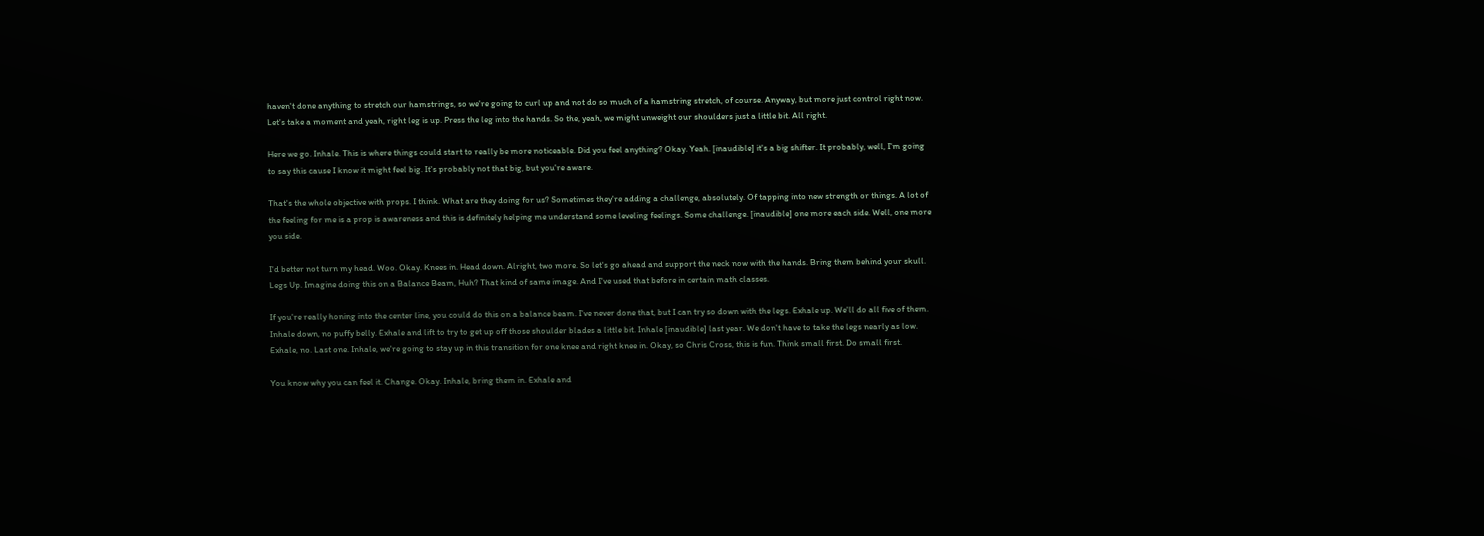haven't done anything to stretch our hamstrings, so we're going to curl up and not do so much of a hamstring stretch, of course. Anyway, but more just control right now. Let's take a moment and yeah, right leg is up. Press the leg into the hands. So the, yeah, we might unweight our shoulders just a little bit. All right.

Here we go. Inhale. This is where things could start to really be more noticeable. Did you feel anything? Okay. Yeah. [inaudible] it's a big shifter. It probably, well, I'm going to say this cause I know it might feel big. It's probably not that big, but you're aware.

That's the whole objective with props. I think. What are they doing for us? Sometimes they're adding a challenge, absolutely. Of tapping into new strength or things. A lot of the feeling for me is a prop is awareness and this is definitely helping me understand some leveling feelings. Some challenge. [inaudible] one more each side. Well, one more you side.

I'd better not turn my head. Woo. Okay. Knees in. Head down. Alright, two more. So let's go ahead and support the neck now with the hands. Bring them behind your skull. Legs Up. Imagine doing this on a Balance Beam, Huh? That kind of same image. And I've used that before in certain math classes.

If you're really honing into the center line, you could do this on a balance beam. I've never done that, but I can try so down with the legs. Exhale up. We'll do all five of them. Inhale down, no puffy belly. Exhale and lift to try to get up off those shoulder blades a little bit. Inhale [inaudible] last year. We don't have to take the legs nearly as low. Exhale, no. Last one. Inhale, we're going to stay up in this transition for one knee and right knee in. Okay, so Chris Cross, this is fun. Think small first. Do small first.

You know why you can feel it. Change. Okay. Inhale, bring them in. Exhale and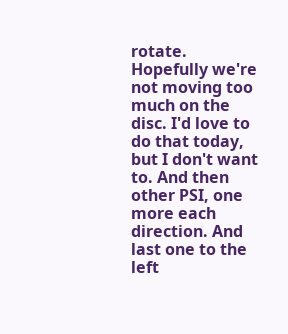rotate. Hopefully we're not moving too much on the disc. I'd love to do that today, but I don't want to. And then other PSI, one more each direction. And last one to the left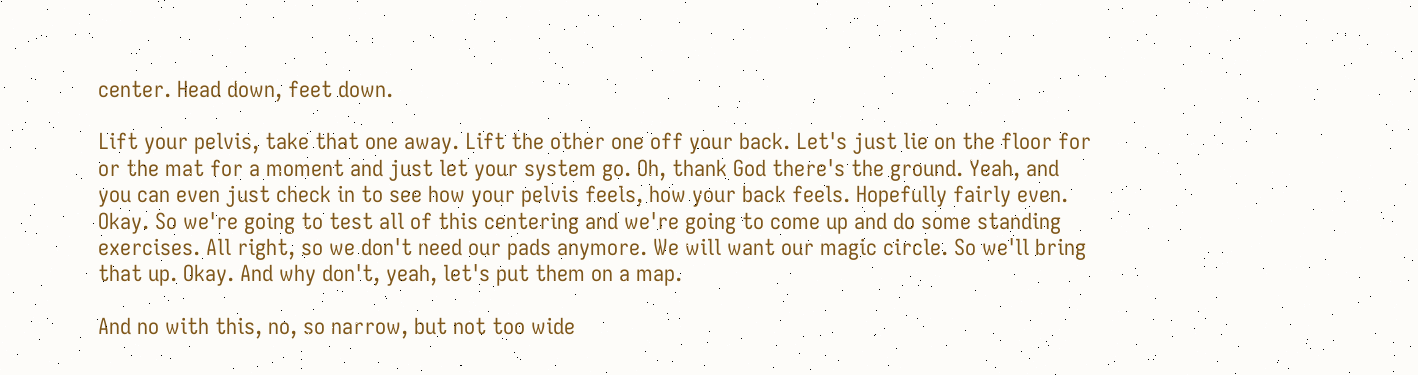center. Head down, feet down.

Lift your pelvis, take that one away. Lift the other one off your back. Let's just lie on the floor for or the mat for a moment and just let your system go. Oh, thank God there's the ground. Yeah, and you can even just check in to see how your pelvis feels, how your back feels. Hopefully fairly even. Okay. So we're going to test all of this centering and we're going to come up and do some standing exercises. All right, so we don't need our pads anymore. We will want our magic circle. So we'll bring that up. Okay. And why don't, yeah, let's put them on a map.

And no with this, no, so narrow, but not too wide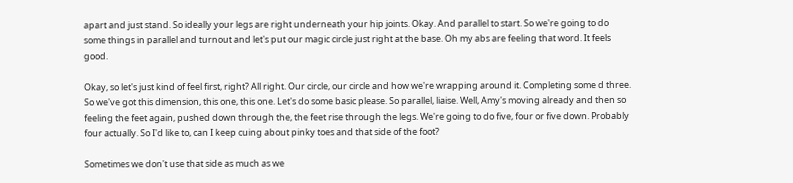apart and just stand. So ideally your legs are right underneath your hip joints. Okay. And parallel to start. So we're going to do some things in parallel and turnout and let's put our magic circle just right at the base. Oh my abs are feeling that word. It feels good.

Okay, so let's just kind of feel first, right? All right. Our circle, our circle and how we're wrapping around it. Completing some d three. So we've got this dimension, this one, this one. Let's do some basic please. So parallel, liaise. Well, Amy's moving already and then so feeling the feet again, pushed down through the, the feet rise through the legs. We're going to do five, four or five down. Probably four actually. So I'd like to, can I keep cuing about pinky toes and that side of the foot?

Sometimes we don't use that side as much as we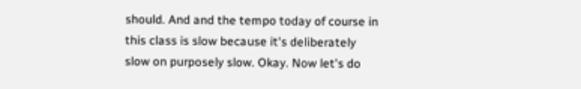should. And and the tempo today of course in this class is slow because it's deliberately slow on purposely slow. Okay. Now let's do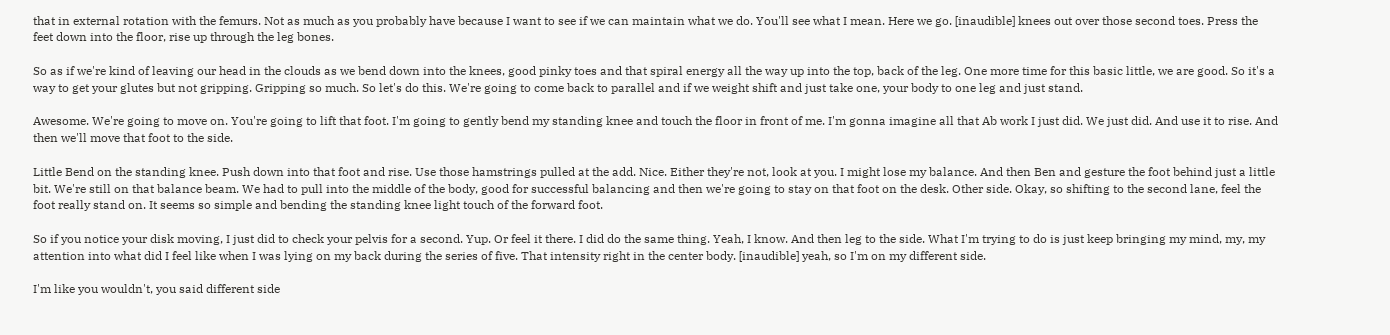that in external rotation with the femurs. Not as much as you probably have because I want to see if we can maintain what we do. You'll see what I mean. Here we go. [inaudible] knees out over those second toes. Press the feet down into the floor, rise up through the leg bones.

So as if we're kind of leaving our head in the clouds as we bend down into the knees, good pinky toes and that spiral energy all the way up into the top, back of the leg. One more time for this basic little, we are good. So it's a way to get your glutes but not gripping. Gripping so much. So let's do this. We're going to come back to parallel and if we weight shift and just take one, your body to one leg and just stand.

Awesome. We're going to move on. You're going to lift that foot. I'm going to gently bend my standing knee and touch the floor in front of me. I'm gonna imagine all that Ab work I just did. We just did. And use it to rise. And then we'll move that foot to the side.

Little Bend on the standing knee. Push down into that foot and rise. Use those hamstrings pulled at the add. Nice. Either they're not, look at you. I might lose my balance. And then Ben and gesture the foot behind just a little bit. We're still on that balance beam. We had to pull into the middle of the body, good for successful balancing and then we're going to stay on that foot on the desk. Other side. Okay, so shifting to the second lane, feel the foot really stand on. It seems so simple and bending the standing knee light touch of the forward foot.

So if you notice your disk moving, I just did to check your pelvis for a second. Yup. Or feel it there. I did do the same thing. Yeah, I know. And then leg to the side. What I'm trying to do is just keep bringing my mind, my, my attention into what did I feel like when I was lying on my back during the series of five. That intensity right in the center body. [inaudible] yeah, so I'm on my different side.

I'm like you wouldn't, you said different side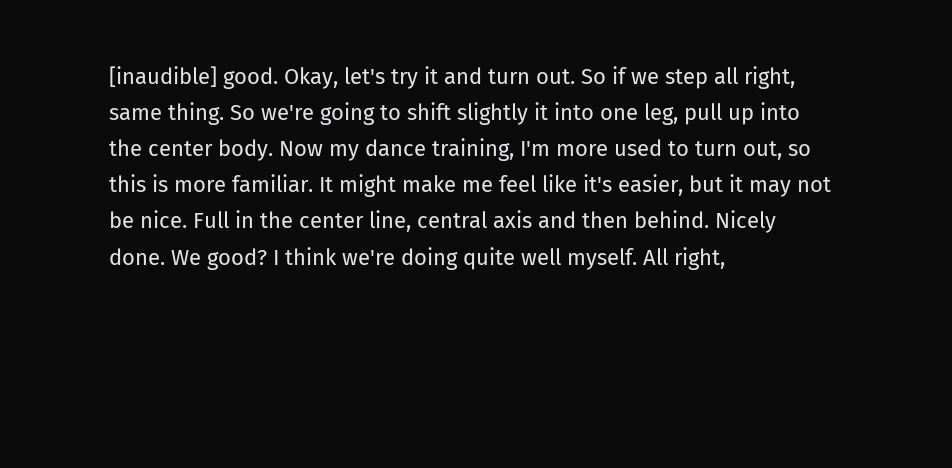[inaudible] good. Okay, let's try it and turn out. So if we step all right, same thing. So we're going to shift slightly it into one leg, pull up into the center body. Now my dance training, I'm more used to turn out, so this is more familiar. It might make me feel like it's easier, but it may not be nice. Full in the center line, central axis and then behind. Nicely done. We good? I think we're doing quite well myself. All right,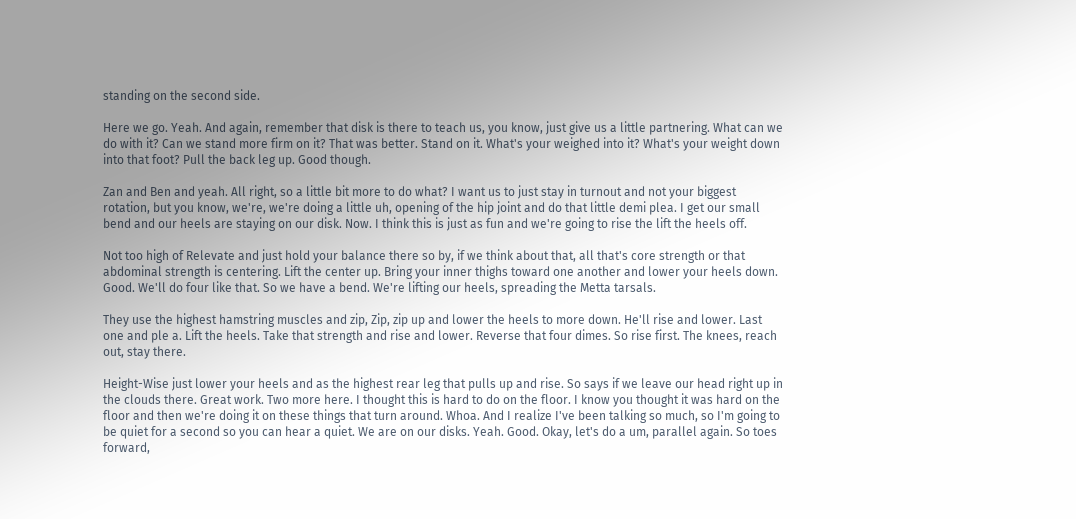standing on the second side.

Here we go. Yeah. And again, remember that disk is there to teach us, you know, just give us a little partnering. What can we do with it? Can we stand more firm on it? That was better. Stand on it. What's your weighed into it? What's your weight down into that foot? Pull the back leg up. Good though.

Zan and Ben and yeah. All right, so a little bit more to do what? I want us to just stay in turnout and not your biggest rotation, but you know, we're, we're doing a little uh, opening of the hip joint and do that little demi plea. I get our small bend and our heels are staying on our disk. Now. I think this is just as fun and we're going to rise the lift the heels off.

Not too high of Relevate and just hold your balance there so by, if we think about that, all that's core strength or that abdominal strength is centering. Lift the center up. Bring your inner thighs toward one another and lower your heels down. Good. We'll do four like that. So we have a bend. We're lifting our heels, spreading the Metta tarsals.

They use the highest hamstring muscles and zip, Zip, zip up and lower the heels to more down. He'll rise and lower. Last one and ple a. Lift the heels. Take that strength and rise and lower. Reverse that four dimes. So rise first. The knees, reach out, stay there.

Height-Wise just lower your heels and as the highest rear leg that pulls up and rise. So says if we leave our head right up in the clouds there. Great work. Two more here. I thought this is hard to do on the floor. I know you thought it was hard on the floor and then we're doing it on these things that turn around. Whoa. And I realize I've been talking so much, so I'm going to be quiet for a second so you can hear a quiet. We are on our disks. Yeah. Good. Okay, let's do a um, parallel again. So toes forward,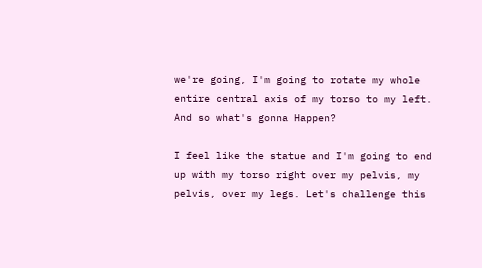we're going, I'm going to rotate my whole entire central axis of my torso to my left. And so what's gonna Happen?

I feel like the statue and I'm going to end up with my torso right over my pelvis, my pelvis, over my legs. Let's challenge this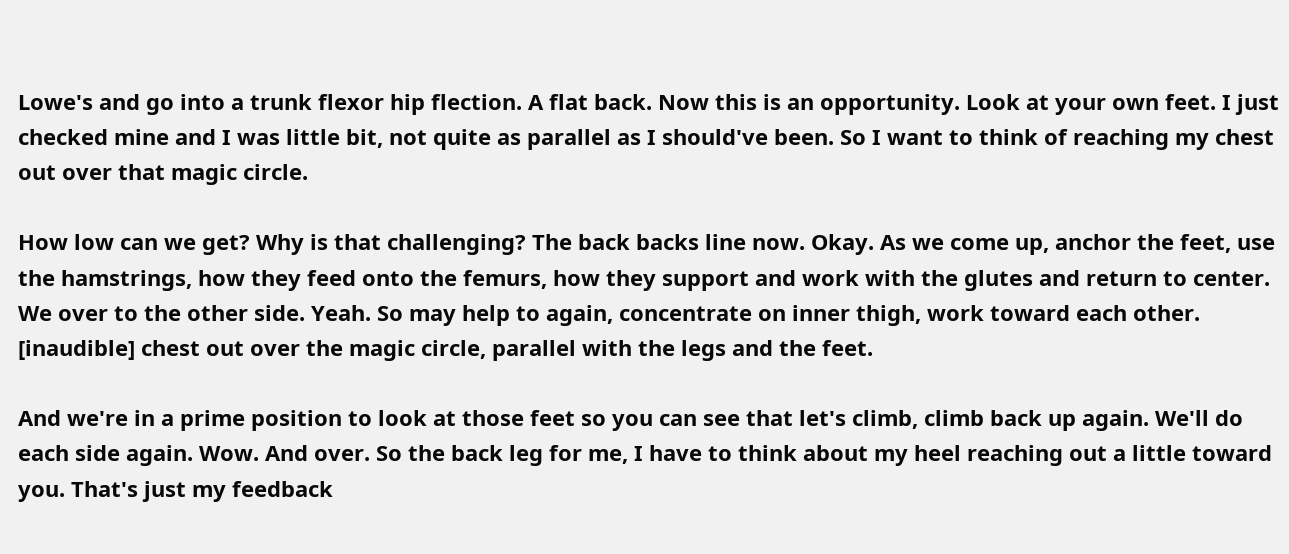Lowe's and go into a trunk flexor hip flection. A flat back. Now this is an opportunity. Look at your own feet. I just checked mine and I was little bit, not quite as parallel as I should've been. So I want to think of reaching my chest out over that magic circle.

How low can we get? Why is that challenging? The back backs line now. Okay. As we come up, anchor the feet, use the hamstrings, how they feed onto the femurs, how they support and work with the glutes and return to center. We over to the other side. Yeah. So may help to again, concentrate on inner thigh, work toward each other. [inaudible] chest out over the magic circle, parallel with the legs and the feet.

And we're in a prime position to look at those feet so you can see that let's climb, climb back up again. We'll do each side again. Wow. And over. So the back leg for me, I have to think about my heel reaching out a little toward you. That's just my feedback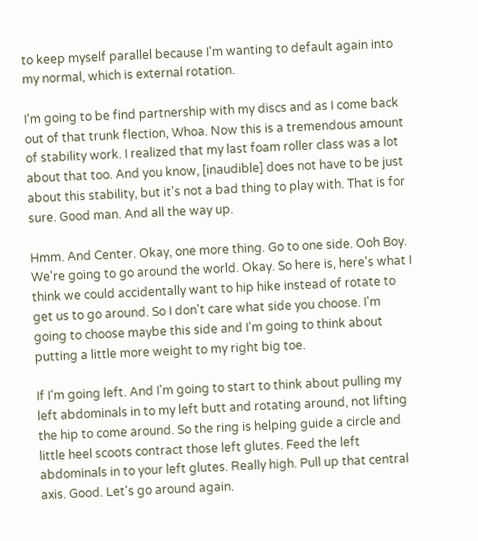to keep myself parallel because I'm wanting to default again into my normal, which is external rotation.

I'm going to be find partnership with my discs and as I come back out of that trunk flection, Whoa. Now this is a tremendous amount of stability work. I realized that my last foam roller class was a lot about that too. And you know, [inaudible] does not have to be just about this stability, but it's not a bad thing to play with. That is for sure. Good man. And all the way up.

Hmm. And Center. Okay, one more thing. Go to one side. Ooh Boy. We're going to go around the world. Okay. So here is, here's what I think we could accidentally want to hip hike instead of rotate to get us to go around. So I don't care what side you choose. I'm going to choose maybe this side and I'm going to think about putting a little more weight to my right big toe.

If I'm going left. And I'm going to start to think about pulling my left abdominals in to my left butt and rotating around, not lifting the hip to come around. So the ring is helping guide a circle and little heel scoots contract those left glutes. Feed the left abdominals in to your left glutes. Really high. Pull up that central axis. Good. Let's go around again.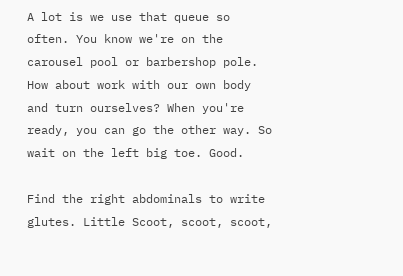A lot is we use that queue so often. You know we're on the carousel pool or barbershop pole. How about work with our own body and turn ourselves? When you're ready, you can go the other way. So wait on the left big toe. Good.

Find the right abdominals to write glutes. Little Scoot, scoot, scoot,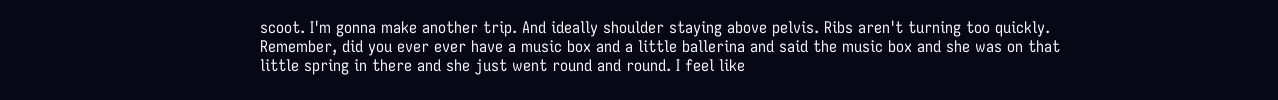scoot. I'm gonna make another trip. And ideally shoulder staying above pelvis. Ribs aren't turning too quickly. Remember, did you ever ever have a music box and a little ballerina and said the music box and she was on that little spring in there and she just went round and round. I feel like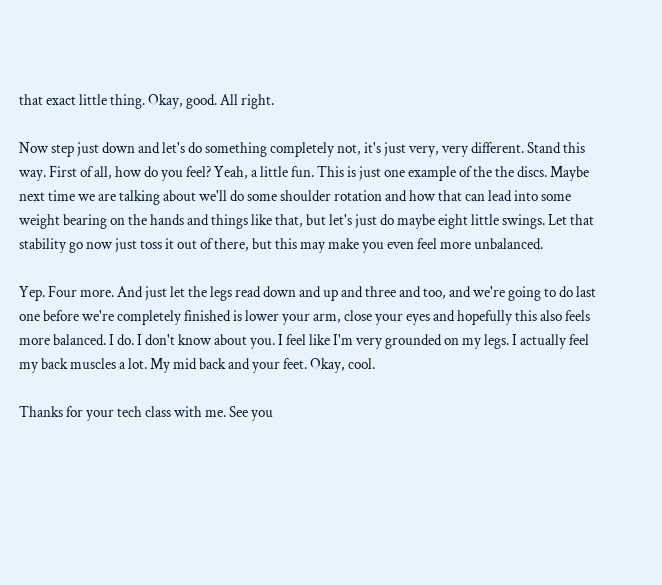that exact little thing. Okay, good. All right.

Now step just down and let's do something completely not, it's just very, very different. Stand this way. First of all, how do you feel? Yeah, a little fun. This is just one example of the the discs. Maybe next time we are talking about we'll do some shoulder rotation and how that can lead into some weight bearing on the hands and things like that, but let's just do maybe eight little swings. Let that stability go now just toss it out of there, but this may make you even feel more unbalanced.

Yep. Four more. And just let the legs read down and up and three and too, and we're going to do last one before we're completely finished is lower your arm, close your eyes and hopefully this also feels more balanced. I do. I don't know about you. I feel like I'm very grounded on my legs. I actually feel my back muscles a lot. My mid back and your feet. Okay, cool.

Thanks for your tech class with me. See you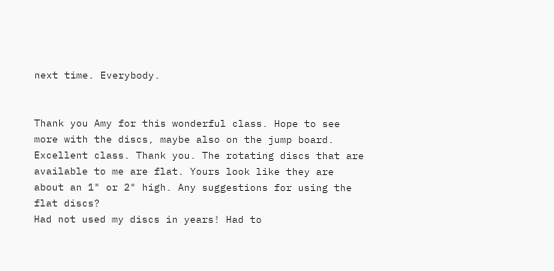next time. Everybody.


Thank you Amy for this wonderful class. Hope to see more with the discs, maybe also on the jump board.
Excellent class. Thank you. The rotating discs that are available to me are flat. Yours look like they are about an 1" or 2" high. Any suggestions for using the flat discs?
Had not used my discs in years! Had to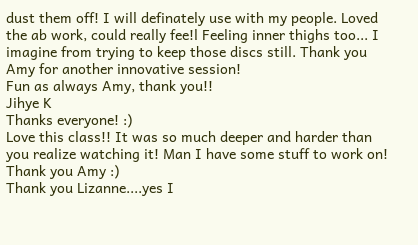dust them off! I will definately use with my people. Loved the ab work, could really fee!l Feeling inner thighs too... I imagine from trying to keep those discs still. Thank you Amy for another innovative session!
Fun as always Amy, thank you!!
Jihye K
Thanks everyone! :)
Love this class!! It was so much deeper and harder than you realize watching it! Man I have some stuff to work on! Thank you Amy :)
Thank you Lizanne....yes I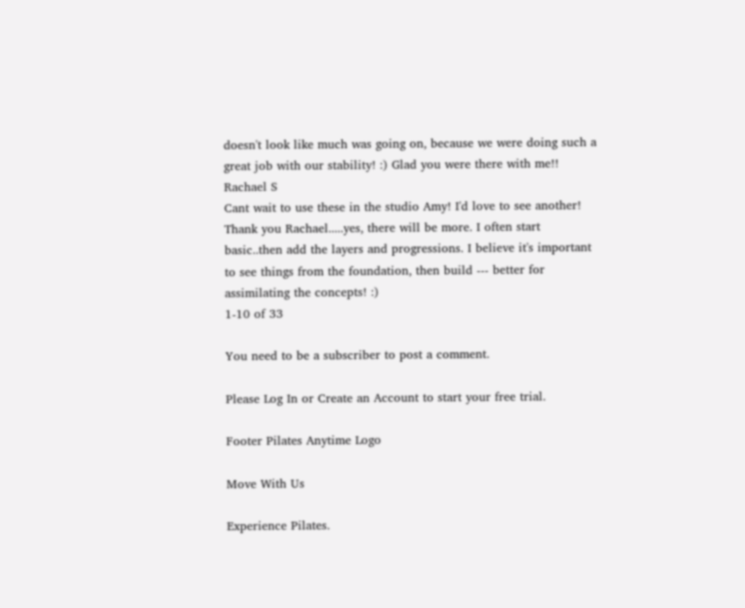doesn't look like much was going on, because we were doing such a great job with our stability! :) Glad you were there with me!!
Rachael S
Cant wait to use these in the studio Amy! I'd love to see another!
Thank you Rachael.....yes, there will be more. I often start basic..then add the layers and progressions. I believe it's important to see things from the foundation, then build --- better for assimilating the concepts! :)
1-10 of 33

You need to be a subscriber to post a comment.

Please Log In or Create an Account to start your free trial.

Footer Pilates Anytime Logo

Move With Us

Experience Pilates.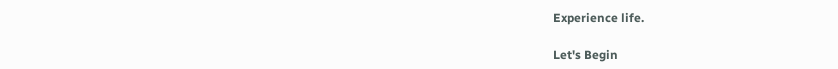Experience life.

Let's Begin